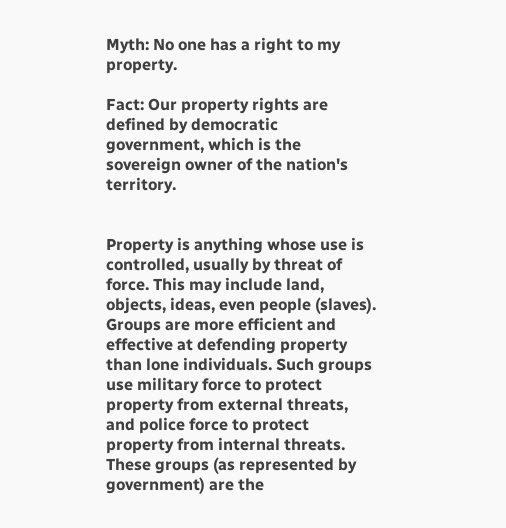Myth: No one has a right to my property.

Fact: Our property rights are defined by democratic government, which is the sovereign owner of the nation's territory.


Property is anything whose use is controlled, usually by threat of force. This may include land, objects, ideas, even people (slaves). Groups are more efficient and effective at defending property than lone individuals. Such groups use military force to protect property from external threats, and police force to protect property from internal threats. These groups (as represented by government) are the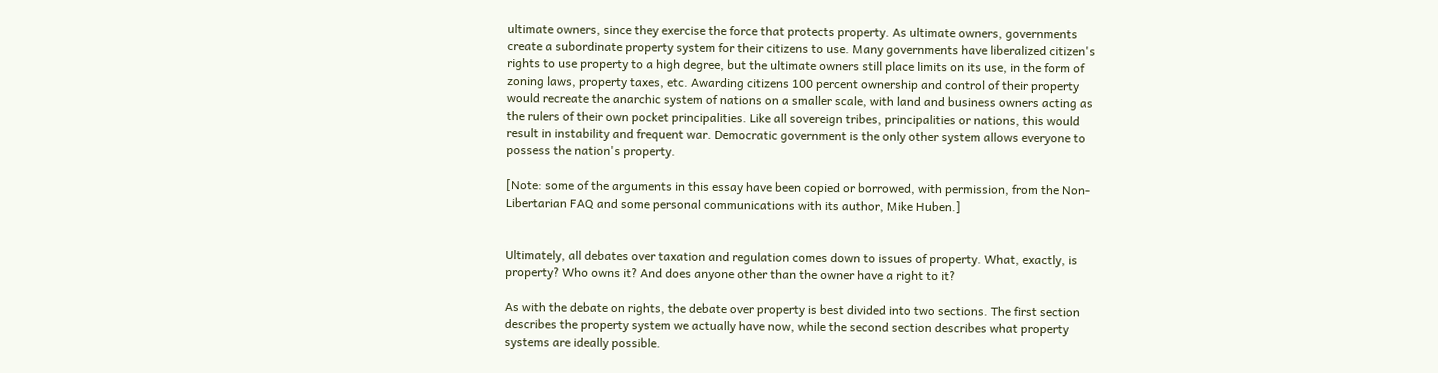ultimate owners, since they exercise the force that protects property. As ultimate owners, governments create a subordinate property system for their citizens to use. Many governments have liberalized citizen's rights to use property to a high degree, but the ultimate owners still place limits on its use, in the form of zoning laws, property taxes, etc. Awarding citizens 100 percent ownership and control of their property would recreate the anarchic system of nations on a smaller scale, with land and business owners acting as the rulers of their own pocket principalities. Like all sovereign tribes, principalities or nations, this would result in instability and frequent war. Democratic government is the only other system allows everyone to possess the nation's property.

[Note: some of the arguments in this essay have been copied or borrowed, with permission, from the Non-Libertarian FAQ and some personal communications with its author, Mike Huben.]


Ultimately, all debates over taxation and regulation comes down to issues of property. What, exactly, is property? Who owns it? And does anyone other than the owner have a right to it?

As with the debate on rights, the debate over property is best divided into two sections. The first section describes the property system we actually have now, while the second section describes what property systems are ideally possible.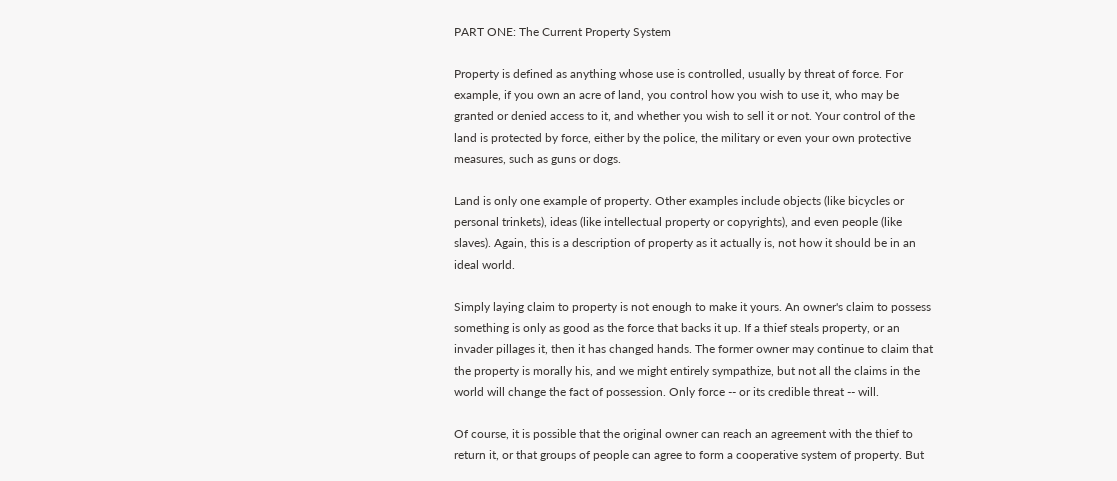PART ONE: The Current Property System

Property is defined as anything whose use is controlled, usually by threat of force. For example, if you own an acre of land, you control how you wish to use it, who may be granted or denied access to it, and whether you wish to sell it or not. Your control of the land is protected by force, either by the police, the military or even your own protective measures, such as guns or dogs.

Land is only one example of property. Other examples include objects (like bicycles or personal trinkets), ideas (like intellectual property or copyrights), and even people (like slaves). Again, this is a description of property as it actually is, not how it should be in an ideal world.

Simply laying claim to property is not enough to make it yours. An owner's claim to possess something is only as good as the force that backs it up. If a thief steals property, or an invader pillages it, then it has changed hands. The former owner may continue to claim that the property is morally his, and we might entirely sympathize, but not all the claims in the world will change the fact of possession. Only force -- or its credible threat -- will.

Of course, it is possible that the original owner can reach an agreement with the thief to return it, or that groups of people can agree to form a cooperative system of property. But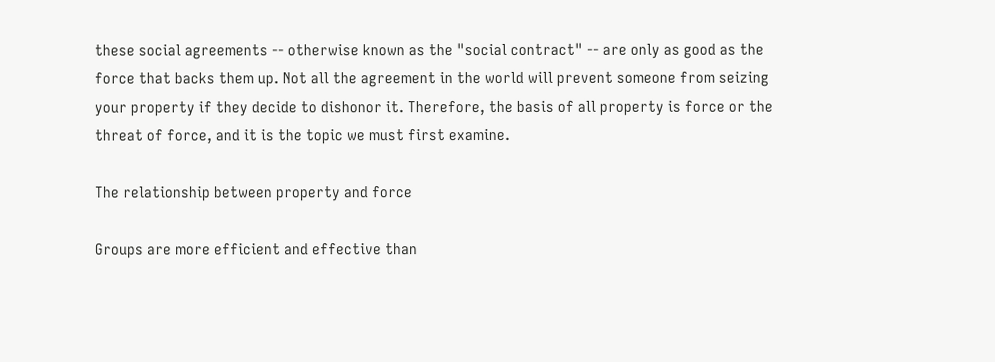these social agreements -- otherwise known as the "social contract" -- are only as good as the force that backs them up. Not all the agreement in the world will prevent someone from seizing your property if they decide to dishonor it. Therefore, the basis of all property is force or the threat of force, and it is the topic we must first examine.

The relationship between property and force

Groups are more efficient and effective than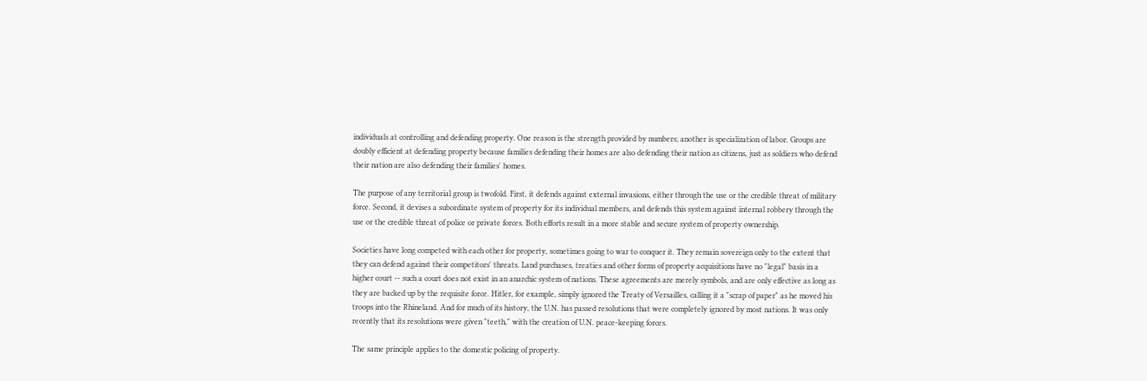individuals at controlling and defending property. One reason is the strength provided by numbers; another is specialization of labor. Groups are doubly efficient at defending property because families defending their homes are also defending their nation as citizens, just as soldiers who defend their nation are also defending their families' homes.

The purpose of any territorial group is twofold. First, it defends against external invasions, either through the use or the credible threat of military force. Second, it devises a subordinate system of property for its individual members, and defends this system against internal robbery through the use or the credible threat of police or private forces. Both efforts result in a more stable and secure system of property ownership.

Societies have long competed with each other for property, sometimes going to war to conquer it. They remain sovereign only to the extent that they can defend against their competitors' threats. Land purchases, treaties and other forms of property acquisitions have no "legal" basis in a higher court -- such a court does not exist in an anarchic system of nations. These agreements are merely symbols, and are only effective as long as they are backed up by the requisite force. Hitler, for example, simply ignored the Treaty of Versailles, calling it a "scrap of paper" as he moved his troops into the Rhineland. And for much of its history, the U.N. has passed resolutions that were completely ignored by most nations. It was only recently that its resolutions were given "teeth," with the creation of U.N. peace-keeping forces.

The same principle applies to the domestic policing of property.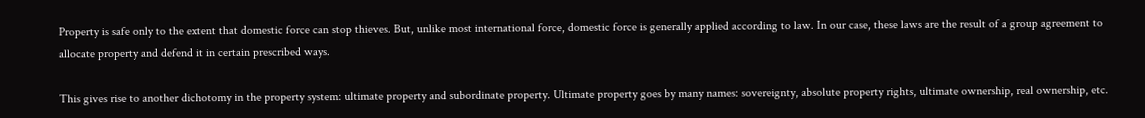Property is safe only to the extent that domestic force can stop thieves. But, unlike most international force, domestic force is generally applied according to law. In our case, these laws are the result of a group agreement to allocate property and defend it in certain prescribed ways.

This gives rise to another dichotomy in the property system: ultimate property and subordinate property. Ultimate property goes by many names: sovereignty, absolute property rights, ultimate ownership, real ownership, etc.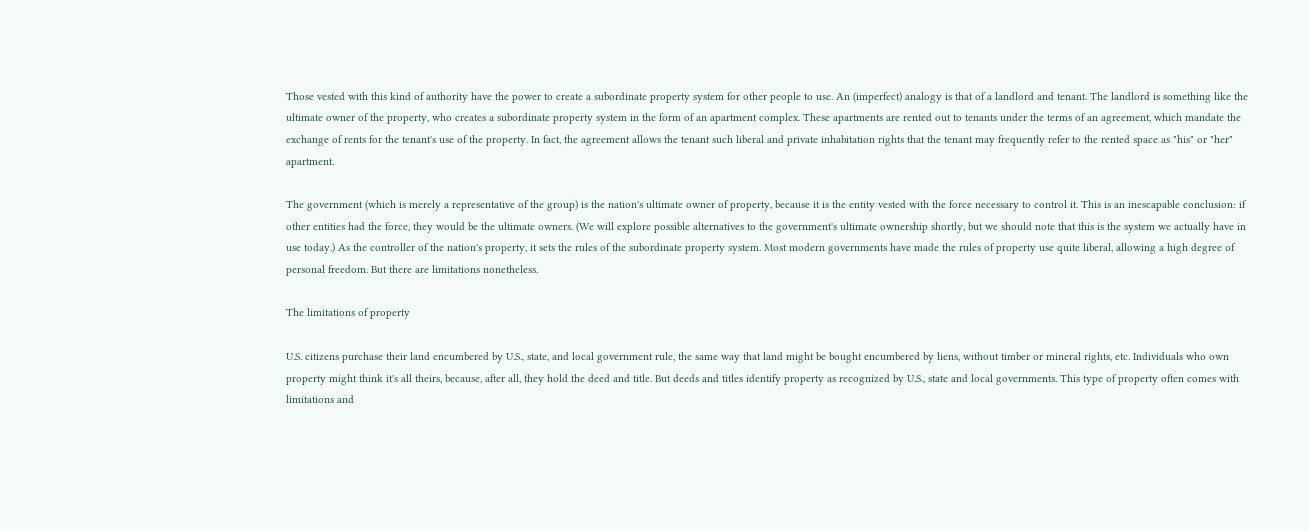Those vested with this kind of authority have the power to create a subordinate property system for other people to use. An (imperfect) analogy is that of a landlord and tenant. The landlord is something like the ultimate owner of the property, who creates a subordinate property system in the form of an apartment complex. These apartments are rented out to tenants under the terms of an agreement, which mandate the exchange of rents for the tenant's use of the property. In fact, the agreement allows the tenant such liberal and private inhabitation rights that the tenant may frequently refer to the rented space as "his" or "her" apartment.

The government (which is merely a representative of the group) is the nation's ultimate owner of property, because it is the entity vested with the force necessary to control it. This is an inescapable conclusion: if other entities had the force, they would be the ultimate owners. (We will explore possible alternatives to the government's ultimate ownership shortly, but we should note that this is the system we actually have in use today.) As the controller of the nation's property, it sets the rules of the subordinate property system. Most modern governments have made the rules of property use quite liberal, allowing a high degree of personal freedom. But there are limitations nonetheless.

The limitations of property

U.S. citizens purchase their land encumbered by U.S., state, and local government rule, the same way that land might be bought encumbered by liens, without timber or mineral rights, etc. Individuals who own property might think it's all theirs, because, after all, they hold the deed and title. But deeds and titles identify property as recognized by U.S., state and local governments. This type of property often comes with limitations and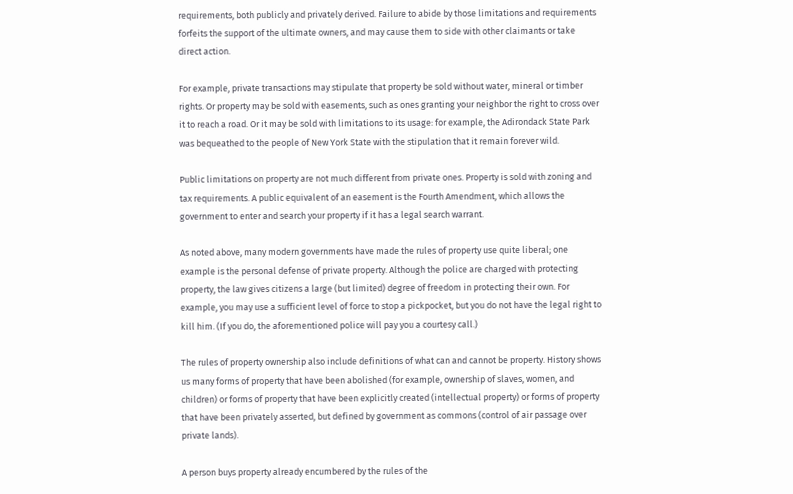requirements, both publicly and privately derived. Failure to abide by those limitations and requirements forfeits the support of the ultimate owners, and may cause them to side with other claimants or take direct action.

For example, private transactions may stipulate that property be sold without water, mineral or timber rights. Or property may be sold with easements, such as ones granting your neighbor the right to cross over it to reach a road. Or it may be sold with limitations to its usage: for example, the Adirondack State Park was bequeathed to the people of New York State with the stipulation that it remain forever wild.

Public limitations on property are not much different from private ones. Property is sold with zoning and tax requirements. A public equivalent of an easement is the Fourth Amendment, which allows the government to enter and search your property if it has a legal search warrant.

As noted above, many modern governments have made the rules of property use quite liberal; one example is the personal defense of private property. Although the police are charged with protecting property, the law gives citizens a large (but limited) degree of freedom in protecting their own. For example, you may use a sufficient level of force to stop a pickpocket, but you do not have the legal right to kill him. (If you do, the aforementioned police will pay you a courtesy call.)

The rules of property ownership also include definitions of what can and cannot be property. History shows us many forms of property that have been abolished (for example, ownership of slaves, women, and children) or forms of property that have been explicitly created (intellectual property) or forms of property that have been privately asserted, but defined by government as commons (control of air passage over private lands).

A person buys property already encumbered by the rules of the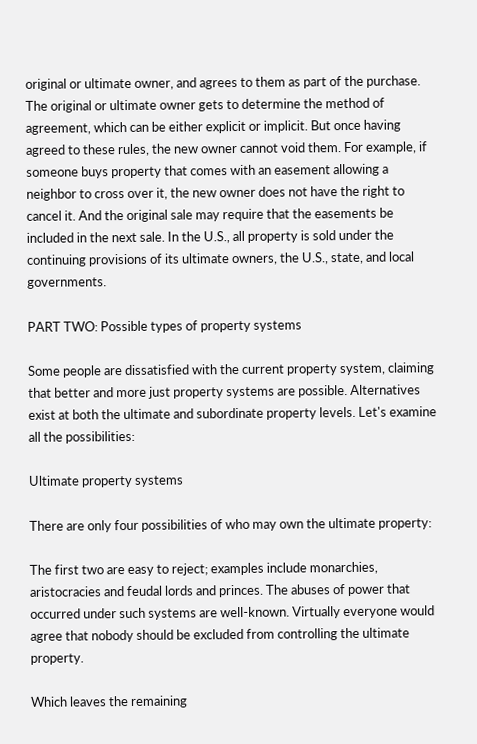original or ultimate owner, and agrees to them as part of the purchase. The original or ultimate owner gets to determine the method of agreement, which can be either explicit or implicit. But once having agreed to these rules, the new owner cannot void them. For example, if someone buys property that comes with an easement allowing a neighbor to cross over it, the new owner does not have the right to cancel it. And the original sale may require that the easements be included in the next sale. In the U.S., all property is sold under the continuing provisions of its ultimate owners, the U.S., state, and local governments.

PART TWO: Possible types of property systems

Some people are dissatisfied with the current property system, claiming that better and more just property systems are possible. Alternatives exist at both the ultimate and subordinate property levels. Let's examine all the possibilities:

Ultimate property systems

There are only four possibilities of who may own the ultimate property:

The first two are easy to reject; examples include monarchies, aristocracies and feudal lords and princes. The abuses of power that occurred under such systems are well-known. Virtually everyone would agree that nobody should be excluded from controlling the ultimate property.

Which leaves the remaining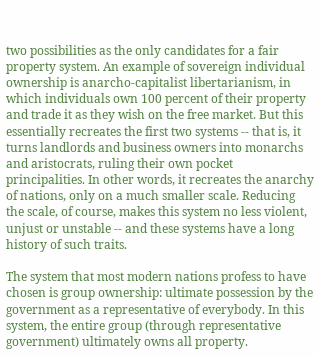two possibilities as the only candidates for a fair property system. An example of sovereign individual ownership is anarcho-capitalist libertarianism, in which individuals own 100 percent of their property and trade it as they wish on the free market. But this essentially recreates the first two systems -- that is, it turns landlords and business owners into monarchs and aristocrats, ruling their own pocket principalities. In other words, it recreates the anarchy of nations, only on a much smaller scale. Reducing the scale, of course, makes this system no less violent, unjust or unstable -- and these systems have a long history of such traits.

The system that most modern nations profess to have chosen is group ownership: ultimate possession by the government as a representative of everybody. In this system, the entire group (through representative government) ultimately owns all property.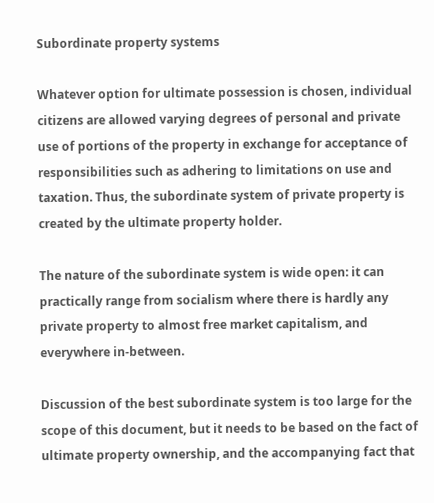Subordinate property systems

Whatever option for ultimate possession is chosen, individual citizens are allowed varying degrees of personal and private use of portions of the property in exchange for acceptance of responsibilities such as adhering to limitations on use and taxation. Thus, the subordinate system of private property is created by the ultimate property holder.

The nature of the subordinate system is wide open: it can practically range from socialism where there is hardly any private property to almost free market capitalism, and everywhere in-between.

Discussion of the best subordinate system is too large for the scope of this document, but it needs to be based on the fact of ultimate property ownership, and the accompanying fact that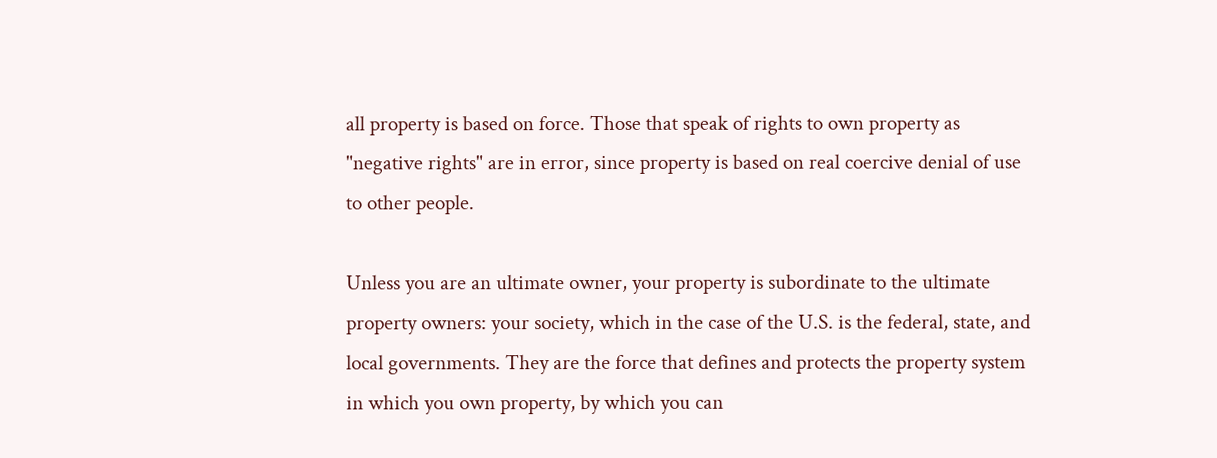all property is based on force. Those that speak of rights to own property as "negative rights" are in error, since property is based on real coercive denial of use to other people.

Unless you are an ultimate owner, your property is subordinate to the ultimate property owners: your society, which in the case of the U.S. is the federal, state, and local governments. They are the force that defines and protects the property system in which you own property, by which you can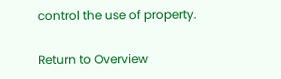control the use of property.

Return to Overview